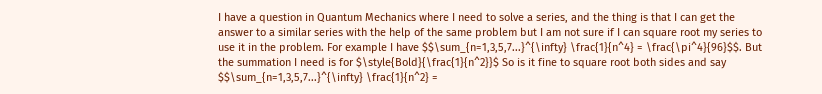I have a question in Quantum Mechanics where I need to solve a series, and the thing is that I can get the answer to a similar series with the help of the same problem but I am not sure if I can square root my series to use it in the problem. For example I have $$\sum_{n=1,3,5,7...}^{\infty} \frac{1}{n^4} = \frac{\pi^4}{96}$$. But the summation I need is for $\style{Bold}{\frac{1}{n^2}}$ So is it fine to square root both sides and say $$\sum_{n=1,3,5,7...}^{\infty} \frac{1}{n^2} =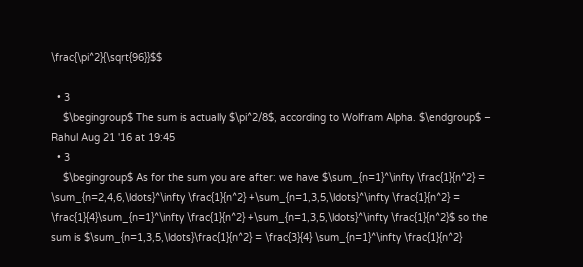\frac{\pi^2}{\sqrt{96}}$$

  • 3
    $\begingroup$ The sum is actually $\pi^2/8$, according to Wolfram Alpha. $\endgroup$ – Rahul Aug 21 '16 at 19:45
  • 3
    $\begingroup$ As for the sum you are after: we have $\sum_{n=1}^\infty \frac{1}{n^2} = \sum_{n=2,4,6,\ldots}^\infty \frac{1}{n^2} +\sum_{n=1,3,5,\ldots}^\infty \frac{1}{n^2} = \frac{1}{4}\sum_{n=1}^\infty \frac{1}{n^2} +\sum_{n=1,3,5,\ldots}^\infty \frac{1}{n^2}$ so the sum is $\sum_{n=1,3,5,\ldots}\frac{1}{n^2} = \frac{3}{4} \sum_{n=1}^\infty \frac{1}{n^2}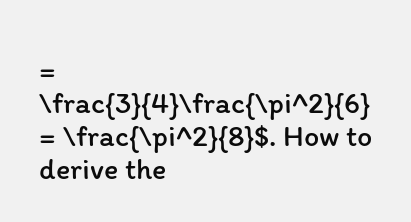= \frac{3}{4}\frac{\pi^2}{6} = \frac{\pi^2}{8}$. How to derive the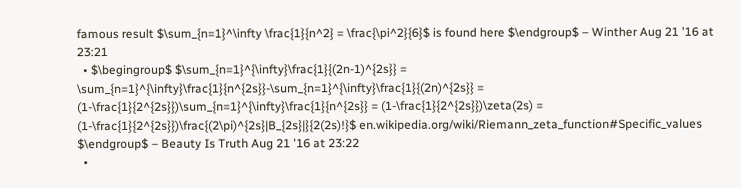famous result $\sum_{n=1}^\infty \frac{1}{n^2} = \frac{\pi^2}{6}$ is found here $\endgroup$ – Winther Aug 21 '16 at 23:21
  • $\begingroup$ $\sum_{n=1}^{\infty}\frac{1}{(2n-1)^{2s}} = \sum_{n=1}^{\infty}\frac{1}{n^{2s}}-\sum_{n=1}^{\infty}\frac{1}{(2n)^{2s}} = (1-\frac{1}{2^{2s}})\sum_{n=1}^{\infty}\frac{1}{n^{2s}} = (1-\frac{1}{2^{2s}})\zeta(2s) = (1-\frac{1}{2^{2s}})\frac{(2\pi)^{2s}|B_{2s}|}{2(2s)!}$ en.wikipedia.org/wiki/Riemann_zeta_function#Specific_values $\endgroup$ – Beauty Is Truth Aug 21 '16 at 23:22
  •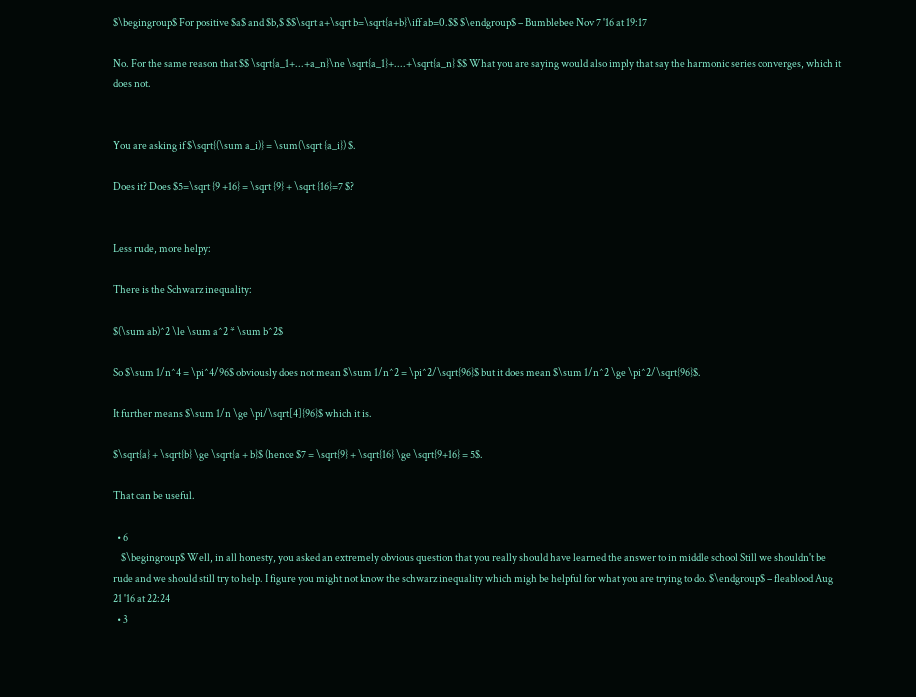$\begingroup$ For positive $a$ and $b,$ $$\sqrt a+\sqrt b=\sqrt{a+b}\iff ab=0.$$ $\endgroup$ – Bumblebee Nov 7 '16 at 19:17

No. For the same reason that $$ \sqrt{a_1+...+a_n}\ne \sqrt{a_1}+....+\sqrt{a_n} $$ What you are saying would also imply that say the harmonic series converges, which it does not.


You are asking if $\sqrt{(\sum a_i)} = \sum(\sqrt {a_i}) $.

Does it? Does $5=\sqrt {9 +16} = \sqrt {9} + \sqrt {16}=7 $?


Less rude, more helpy:

There is the Schwarz inequality:

$(\sum ab)^2 \le \sum a^2 * \sum b^2$

So $\sum 1/n^4 = \pi^4/96$ obviously does not mean $\sum 1/n^2 = \pi^2/\sqrt{96}$ but it does mean $\sum 1/n^2 \ge \pi^2/\sqrt{96}$.

It further means $\sum 1/n \ge \pi/\sqrt[4]{96}$ which it is.

$\sqrt{a} + \sqrt{b} \ge \sqrt{a + b}$ (hence $7 = \sqrt{9} + \sqrt{16} \ge \sqrt{9+16} = 5$.

That can be useful.

  • 6
    $\begingroup$ Well, in all honesty, you asked an extremely obvious question that you really should have learned the answer to in middle school Still we shouldn't be rude and we should still try to help. I figure you might not know the schwarz inequality which migh be helpful for what you are trying to do. $\endgroup$ – fleablood Aug 21 '16 at 22:24
  • 3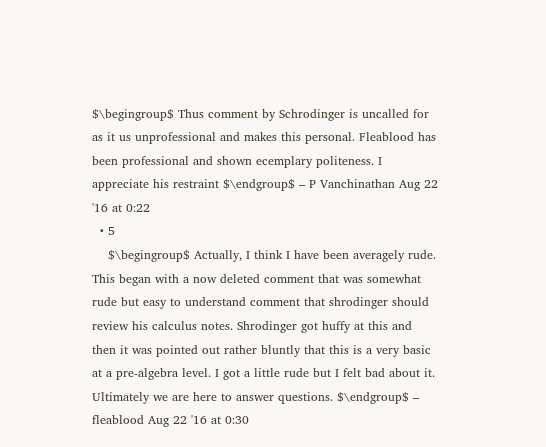$\begingroup$ Thus comment by Schrodinger is uncalled for as it us unprofessional and makes this personal. Fleablood has been professional and shown ecemplary politeness. I appreciate his restraint $\endgroup$ – P Vanchinathan Aug 22 '16 at 0:22
  • 5
    $\begingroup$ Actually, I think I have been averagely rude. This began with a now deleted comment that was somewhat rude but easy to understand comment that shrodinger should review his calculus notes. Shrodinger got huffy at this and then it was pointed out rather bluntly that this is a very basic at a pre-algebra level. I got a little rude but I felt bad about it. Ultimately we are here to answer questions. $\endgroup$ – fleablood Aug 22 '16 at 0:30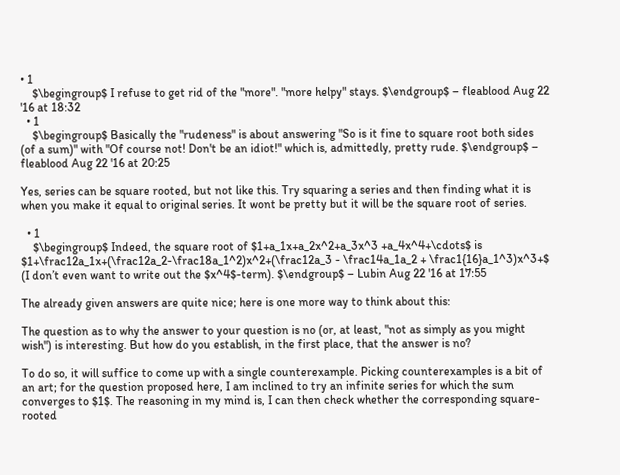• 1
    $\begingroup$ I refuse to get rid of the "more". "more helpy" stays. $\endgroup$ – fleablood Aug 22 '16 at 18:32
  • 1
    $\begingroup$ Basically the "rudeness" is about answering "So is it fine to square root both sides (of a sum)" with "Of course not! Don't be an idiot!" which is, admittedly, pretty rude. $\endgroup$ – fleablood Aug 22 '16 at 20:25

Yes, series can be square rooted, but not like this. Try squaring a series and then finding what it is when you make it equal to original series. It wont be pretty but it will be the square root of series.

  • 1
    $\begingroup$ Indeed, the square root of $1+a_1x+a_2x^2+a_3x^3 +a_4x^4+\cdots$ is $1+\frac12a_1x+(\frac12a_2-\frac18a_1^2)x^2+(\frac12a_3 - \frac14a_1a_2 + \frac1{16}a_1^3)x^3+$ (I don’t even want to write out the $x^4$-term). $\endgroup$ – Lubin Aug 22 '16 at 17:55

The already given answers are quite nice; here is one more way to think about this:

The question as to why the answer to your question is no (or, at least, "not as simply as you might wish") is interesting. But how do you establish, in the first place, that the answer is no?

To do so, it will suffice to come up with a single counterexample. Picking counterexamples is a bit of an art; for the question proposed here, I am inclined to try an infinite series for which the sum converges to $1$. The reasoning in my mind is, I can then check whether the corresponding square-rooted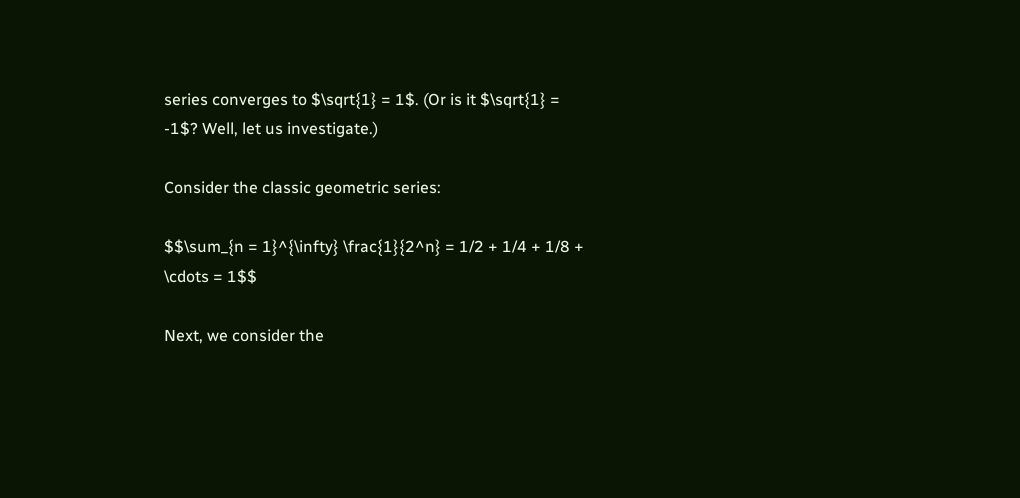series converges to $\sqrt{1} = 1$. (Or is it $\sqrt{1} = -1$? Well, let us investigate.)

Consider the classic geometric series:

$$\sum_{n = 1}^{\infty} \frac{1}{2^n} = 1/2 + 1/4 + 1/8 + \cdots = 1$$

Next, we consider the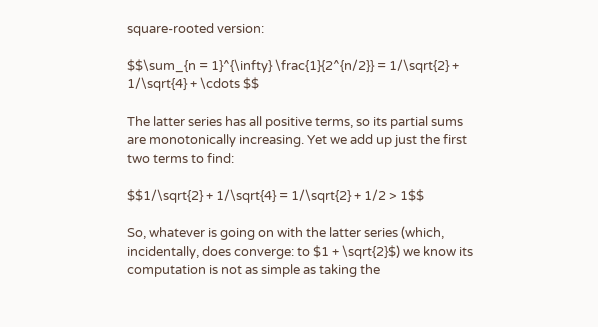square-rooted version:

$$\sum_{n = 1}^{\infty} \frac{1}{2^{n/2}} = 1/\sqrt{2} + 1/\sqrt{4} + \cdots $$

The latter series has all positive terms, so its partial sums are monotonically increasing. Yet we add up just the first two terms to find:

$$1/\sqrt{2} + 1/\sqrt{4} = 1/\sqrt{2} + 1/2 > 1$$

So, whatever is going on with the latter series (which, incidentally, does converge: to $1 + \sqrt{2}$) we know its computation is not as simple as taking the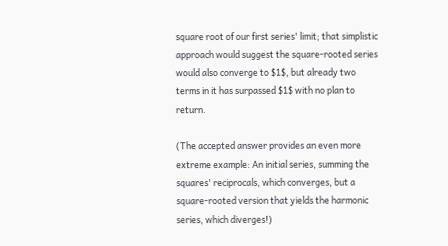square root of our first series' limit; that simplistic approach would suggest the square-rooted series would also converge to $1$, but already two terms in it has surpassed $1$ with no plan to return.

(The accepted answer provides an even more extreme example: An initial series, summing the squares' reciprocals, which converges, but a square-rooted version that yields the harmonic series, which diverges!)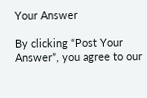Your Answer

By clicking “Post Your Answer”, you agree to our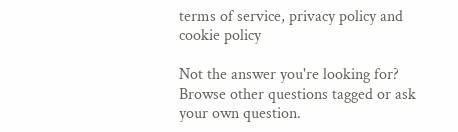terms of service, privacy policy and cookie policy

Not the answer you're looking for? Browse other questions tagged or ask your own question.